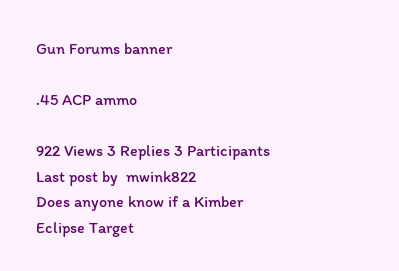Gun Forums banner

.45 ACP ammo

922 Views 3 Replies 3 Participants Last post by  mwink822
Does anyone know if a Kimber Eclipse Target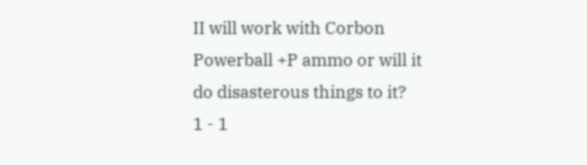II will work with Corbon Powerball +P ammo or will it do disasterous things to it?
1 - 1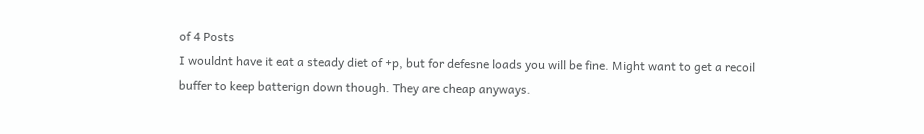of 4 Posts
I wouldnt have it eat a steady diet of +p, but for defesne loads you will be fine. Might want to get a recoil buffer to keep batterign down though. They are cheap anyways.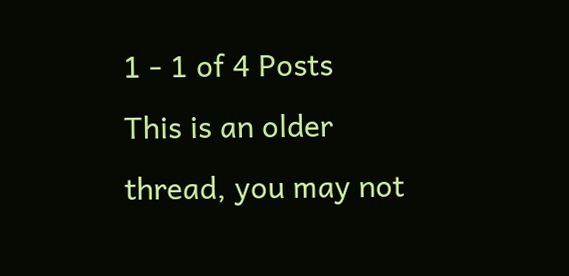1 - 1 of 4 Posts
This is an older thread, you may not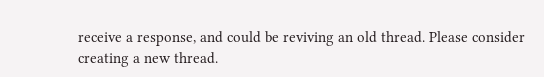receive a response, and could be reviving an old thread. Please consider creating a new thread.